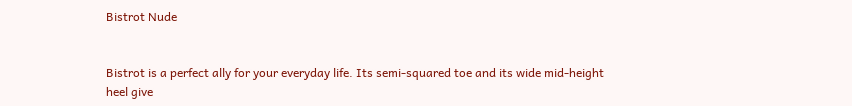Bistrot Nude


Bistrot is a perfect ally for your everyday life. Its semi-squared toe and its wide mid-height heel give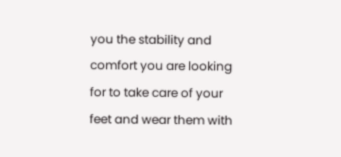you the stability and comfort you are looking for to take care of your feet and wear them with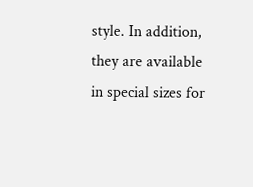style. In addition, they are available in special sizes for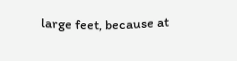large feet, because at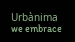Urbànima we embrace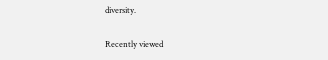diversity.

Recently viewed